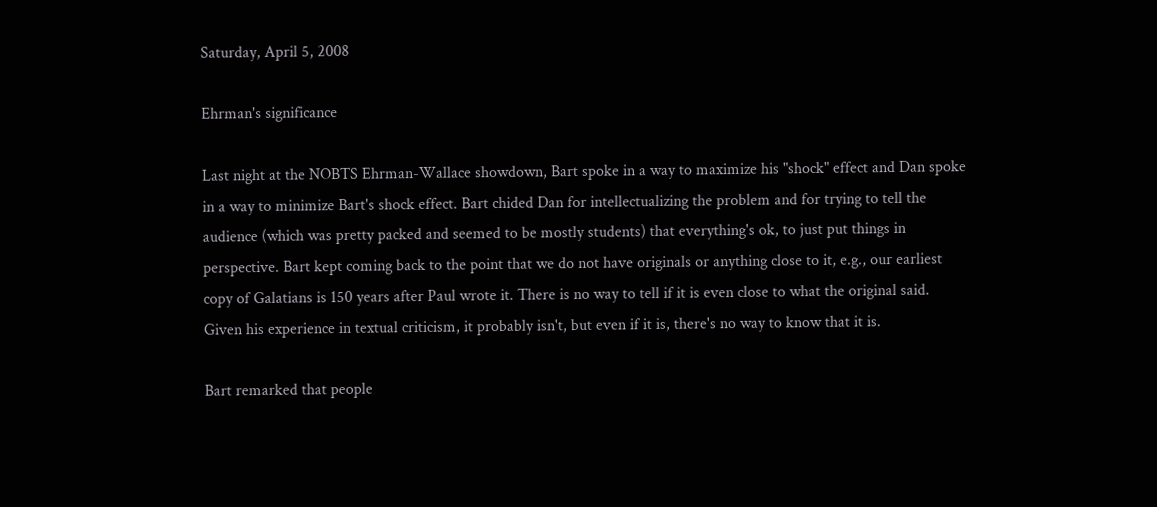Saturday, April 5, 2008

Ehrman's significance

Last night at the NOBTS Ehrman-Wallace showdown, Bart spoke in a way to maximize his "shock" effect and Dan spoke in a way to minimize Bart's shock effect. Bart chided Dan for intellectualizing the problem and for trying to tell the audience (which was pretty packed and seemed to be mostly students) that everything's ok, to just put things in perspective. Bart kept coming back to the point that we do not have originals or anything close to it, e.g., our earliest copy of Galatians is 150 years after Paul wrote it. There is no way to tell if it is even close to what the original said. Given his experience in textual criticism, it probably isn't, but even if it is, there's no way to know that it is.

Bart remarked that people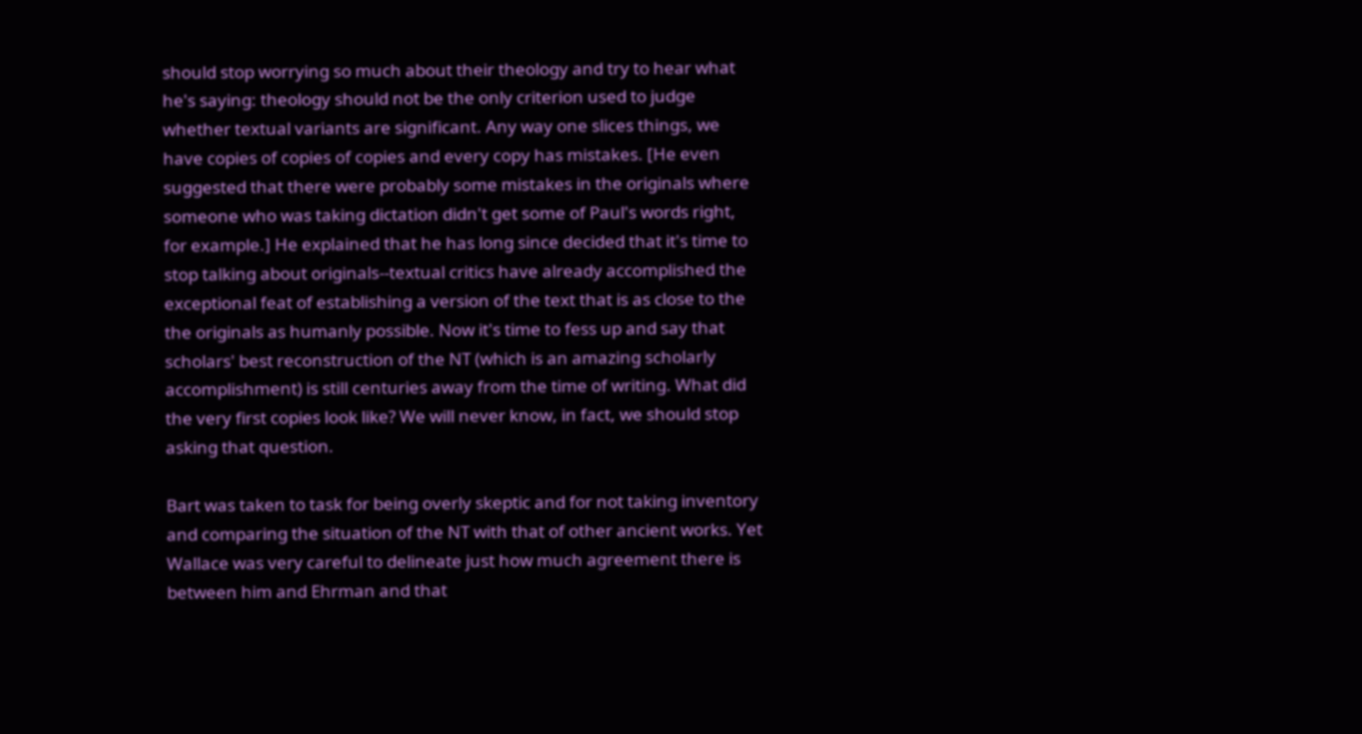should stop worrying so much about their theology and try to hear what he's saying: theology should not be the only criterion used to judge whether textual variants are significant. Any way one slices things, we have copies of copies of copies and every copy has mistakes. [He even suggested that there were probably some mistakes in the originals where someone who was taking dictation didn't get some of Paul's words right, for example.] He explained that he has long since decided that it's time to stop talking about originals--textual critics have already accomplished the exceptional feat of establishing a version of the text that is as close to the the originals as humanly possible. Now it's time to fess up and say that scholars' best reconstruction of the NT (which is an amazing scholarly accomplishment) is still centuries away from the time of writing. What did the very first copies look like? We will never know, in fact, we should stop asking that question.

Bart was taken to task for being overly skeptic and for not taking inventory and comparing the situation of the NT with that of other ancient works. Yet Wallace was very careful to delineate just how much agreement there is between him and Ehrman and that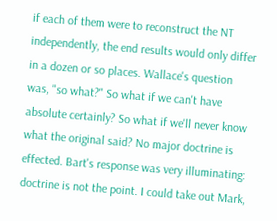if each of them were to reconstruct the NT independently, the end results would only differ in a dozen or so places. Wallace's question was, "so what?" So what if we can't have absolute certainly? So what if we'll never know what the original said? No major doctrine is effected. Bart's response was very illuminating: doctrine is not the point. I could take out Mark,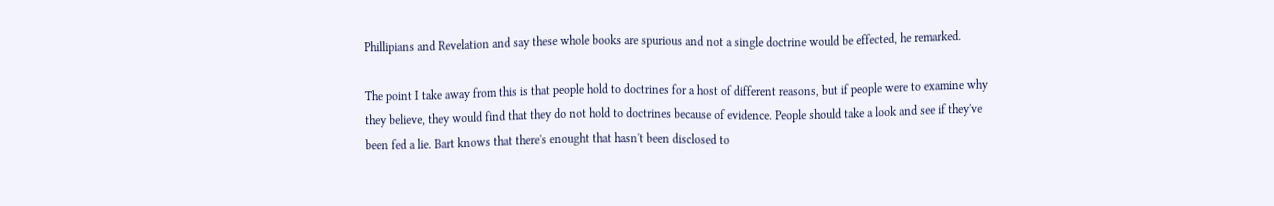Phillipians and Revelation and say these whole books are spurious and not a single doctrine would be effected, he remarked.

The point I take away from this is that people hold to doctrines for a host of different reasons, but if people were to examine why they believe, they would find that they do not hold to doctrines because of evidence. People should take a look and see if they've been fed a lie. Bart knows that there's enought that hasn't been disclosed to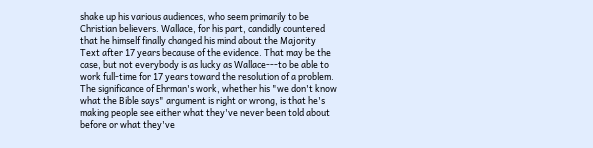shake up his various audiences, who seem primarily to be Christian believers. Wallace, for his part, candidly countered that he himself finally changed his mind about the Majority Text after 17 years because of the evidence. That may be the case, but not everybody is as lucky as Wallace---to be able to work full-time for 17 years toward the resolution of a problem. The significance of Ehrman's work, whether his "we don't know what the Bible says" argument is right or wrong, is that he's making people see either what they've never been told about before or what they've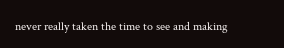never really taken the time to see and making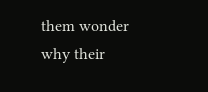them wonder why their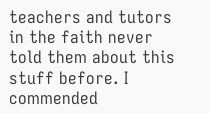teachers and tutors in the faith never told them about this stuff before. I commended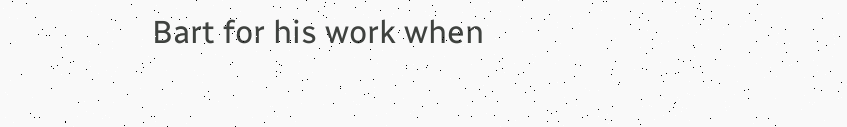Bart for his work when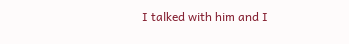I talked with him and I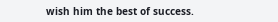wish him the best of success.